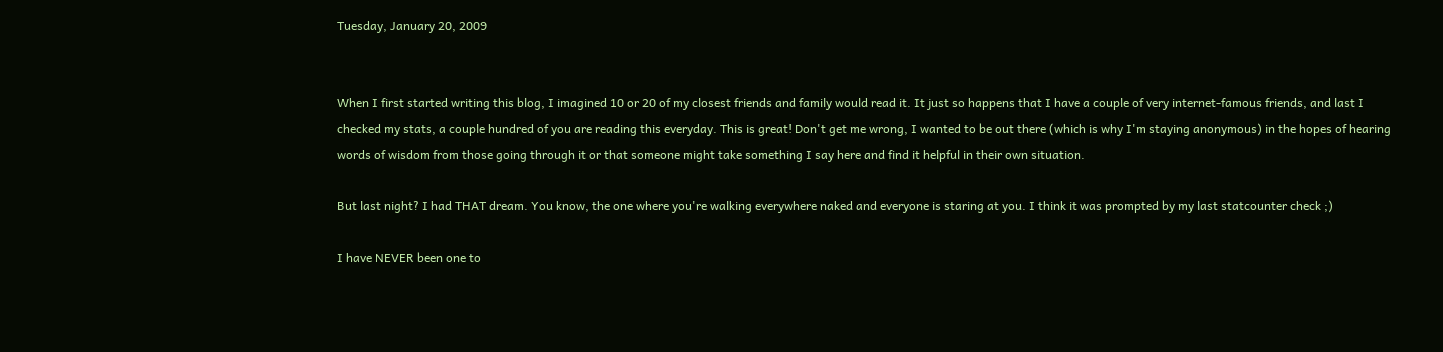Tuesday, January 20, 2009


When I first started writing this blog, I imagined 10 or 20 of my closest friends and family would read it. It just so happens that I have a couple of very internet-famous friends, and last I checked my stats, a couple hundred of you are reading this everyday. This is great! Don't get me wrong, I wanted to be out there (which is why I'm staying anonymous) in the hopes of hearing words of wisdom from those going through it or that someone might take something I say here and find it helpful in their own situation.

But last night? I had THAT dream. You know, the one where you're walking everywhere naked and everyone is staring at you. I think it was prompted by my last statcounter check ;)

I have NEVER been one to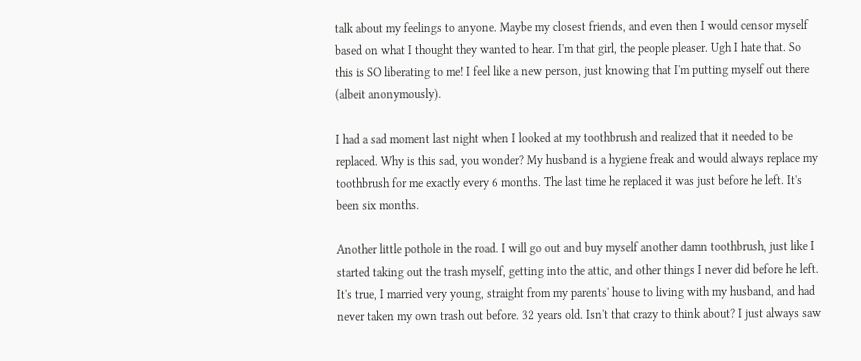talk about my feelings to anyone. Maybe my closest friends, and even then I would censor myself based on what I thought they wanted to hear. I'm that girl, the people pleaser. Ugh I hate that. So this is SO liberating to me! I feel like a new person, just knowing that I'm putting myself out there (albeit anonymously).

I had a sad moment last night when I looked at my toothbrush and realized that it needed to be replaced. Why is this sad, you wonder? My husband is a hygiene freak and would always replace my toothbrush for me exactly every 6 months. The last time he replaced it was just before he left. It's been six months.

Another little pothole in the road. I will go out and buy myself another damn toothbrush, just like I started taking out the trash myself, getting into the attic, and other things I never did before he left. It's true, I married very young, straight from my parents' house to living with my husband, and had never taken my own trash out before. 32 years old. Isn't that crazy to think about? I just always saw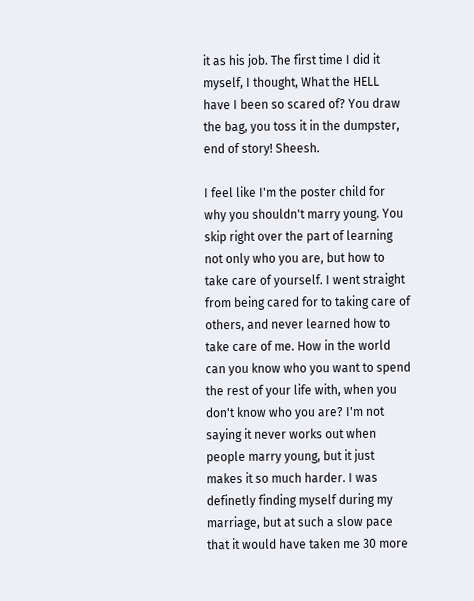it as his job. The first time I did it myself, I thought, What the HELL have I been so scared of? You draw the bag, you toss it in the dumpster, end of story! Sheesh.

I feel like I'm the poster child for why you shouldn't marry young. You skip right over the part of learning not only who you are, but how to take care of yourself. I went straight from being cared for to taking care of others, and never learned how to take care of me. How in the world can you know who you want to spend the rest of your life with, when you don't know who you are? I'm not saying it never works out when people marry young, but it just makes it so much harder. I was definetly finding myself during my marriage, but at such a slow pace that it would have taken me 30 more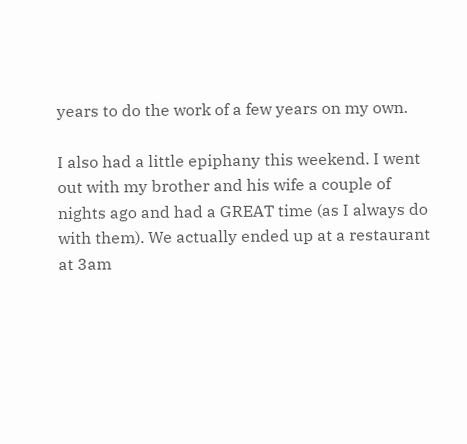years to do the work of a few years on my own.

I also had a little epiphany this weekend. I went out with my brother and his wife a couple of nights ago and had a GREAT time (as I always do with them). We actually ended up at a restaurant at 3am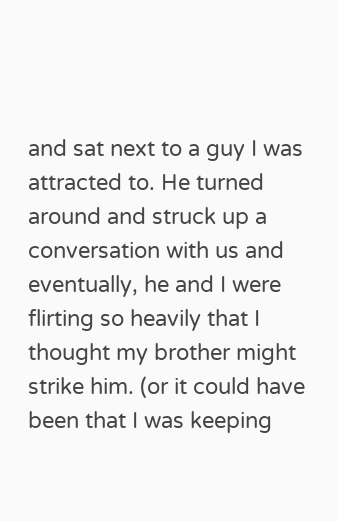and sat next to a guy I was attracted to. He turned around and struck up a conversation with us and eventually, he and I were flirting so heavily that I thought my brother might strike him. (or it could have been that I was keeping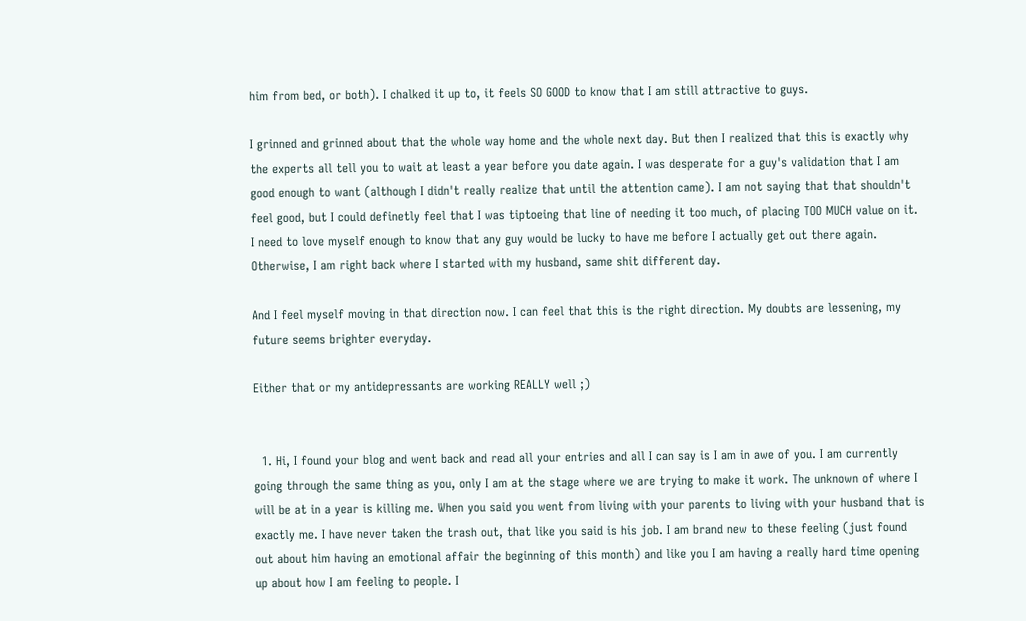him from bed, or both). I chalked it up to, it feels SO GOOD to know that I am still attractive to guys.

I grinned and grinned about that the whole way home and the whole next day. But then I realized that this is exactly why the experts all tell you to wait at least a year before you date again. I was desperate for a guy's validation that I am good enough to want (although I didn't really realize that until the attention came). I am not saying that that shouldn't feel good, but I could definetly feel that I was tiptoeing that line of needing it too much, of placing TOO MUCH value on it. I need to love myself enough to know that any guy would be lucky to have me before I actually get out there again. Otherwise, I am right back where I started with my husband, same shit different day.

And I feel myself moving in that direction now. I can feel that this is the right direction. My doubts are lessening, my future seems brighter everyday.

Either that or my antidepressants are working REALLY well ;)


  1. Hi, I found your blog and went back and read all your entries and all I can say is I am in awe of you. I am currently going through the same thing as you, only I am at the stage where we are trying to make it work. The unknown of where I will be at in a year is killing me. When you said you went from living with your parents to living with your husband that is exactly me. I have never taken the trash out, that like you said is his job. I am brand new to these feeling (just found out about him having an emotional affair the beginning of this month) and like you I am having a really hard time opening up about how I am feeling to people. I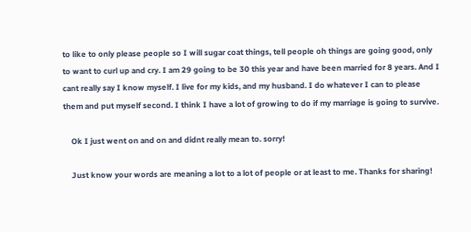to like to only please people so I will sugar coat things, tell people oh things are going good, only to want to curl up and cry. I am 29 going to be 30 this year and have been married for 8 years. And I cant really say I know myself. I live for my kids, and my husband. I do whatever I can to please them and put myself second. I think I have a lot of growing to do if my marriage is going to survive.

    Ok I just went on and on and didnt really mean to. sorry!

    Just know your words are meaning a lot to a lot of people or at least to me. Thanks for sharing!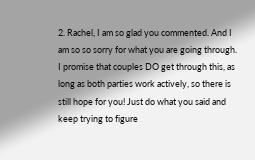2. Rachel, I am so glad you commented. And I am so so sorry for what you are going through. I promise that couples DO get through this, as long as both parties work actively, so there is still hope for you! Just do what you said and keep trying to figure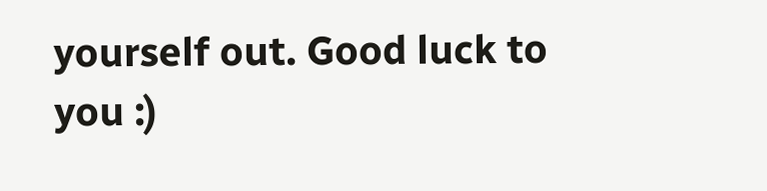yourself out. Good luck to you :)